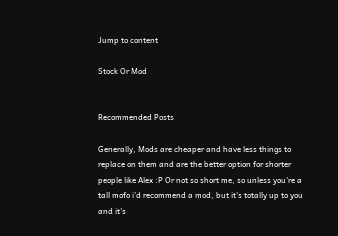Jump to content

Stock Or Mod


Recommended Posts

Generally, Mods are cheaper and have less things to replace on them and are the better option for shorter people like Alex :P Or not so short me, so unless you're a tall mofo i'd recommend a mod, but it's totally up to you and it's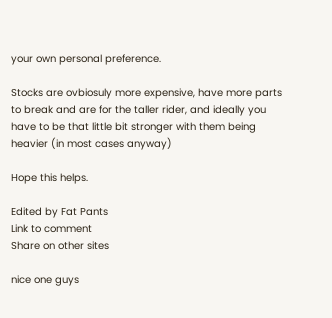your own personal preference.

Stocks are ovbiosuly more expensive, have more parts to break and are for the taller rider, and ideally you have to be that little bit stronger with them being heavier (in most cases anyway)

Hope this helps.

Edited by Fat Pants
Link to comment
Share on other sites

nice one guys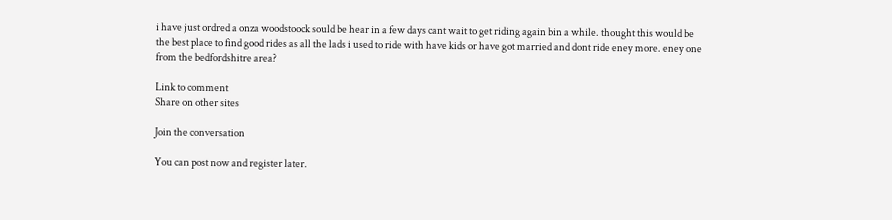i have just ordred a onza woodstoock sould be hear in a few days cant wait to get riding again bin a while. thought this would be the best place to find good rides as all the lads i used to ride with have kids or have got married and dont ride eney more. eney one from the bedfordshitre area?

Link to comment
Share on other sites

Join the conversation

You can post now and register later.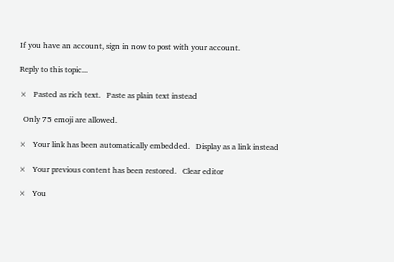If you have an account, sign in now to post with your account.

Reply to this topic...

×   Pasted as rich text.   Paste as plain text instead

  Only 75 emoji are allowed.

×   Your link has been automatically embedded.   Display as a link instead

×   Your previous content has been restored.   Clear editor

×   You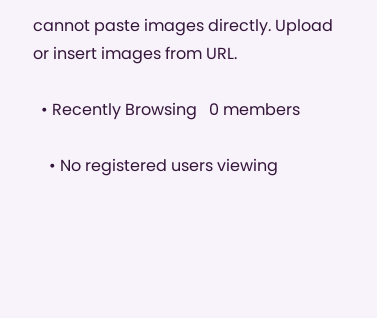cannot paste images directly. Upload or insert images from URL.

  • Recently Browsing   0 members

    • No registered users viewing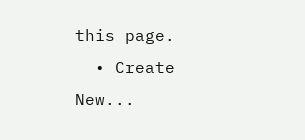this page.
  • Create New...